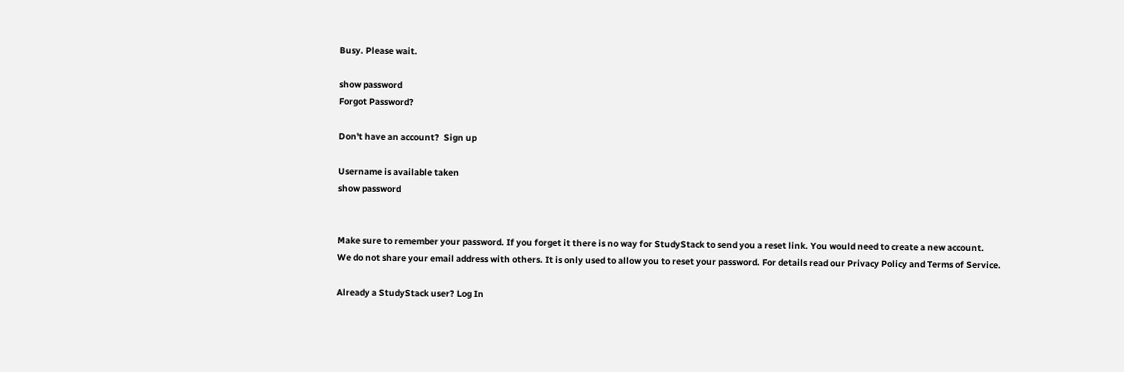Busy. Please wait.

show password
Forgot Password?

Don't have an account?  Sign up

Username is available taken
show password


Make sure to remember your password. If you forget it there is no way for StudyStack to send you a reset link. You would need to create a new account.
We do not share your email address with others. It is only used to allow you to reset your password. For details read our Privacy Policy and Terms of Service.

Already a StudyStack user? Log In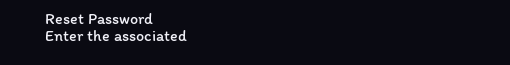Reset Password
Enter the associated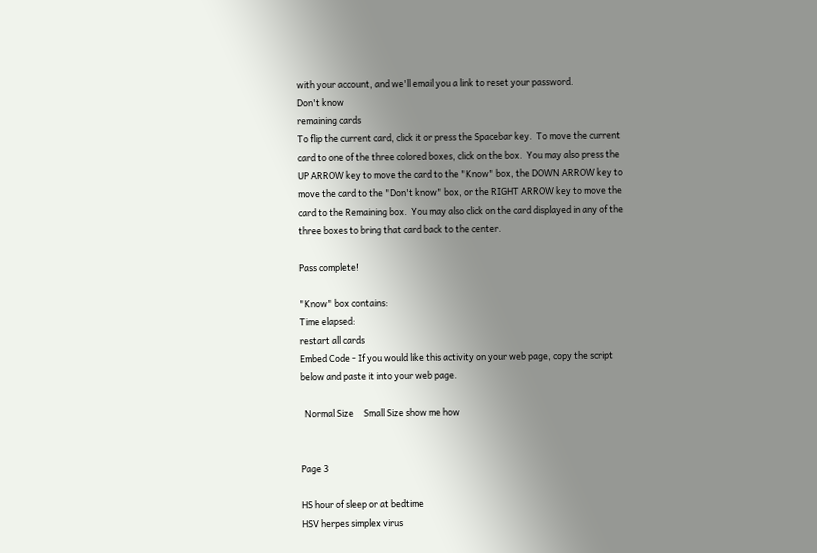with your account, and we'll email you a link to reset your password.
Don't know
remaining cards
To flip the current card, click it or press the Spacebar key.  To move the current card to one of the three colored boxes, click on the box.  You may also press the UP ARROW key to move the card to the "Know" box, the DOWN ARROW key to move the card to the "Don't know" box, or the RIGHT ARROW key to move the card to the Remaining box.  You may also click on the card displayed in any of the three boxes to bring that card back to the center.

Pass complete!

"Know" box contains:
Time elapsed:
restart all cards
Embed Code - If you would like this activity on your web page, copy the script below and paste it into your web page.

  Normal Size     Small Size show me how


Page 3

HS hour of sleep or at bedtime
HSV herpes simplex virus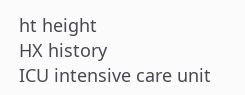ht height
HX history
ICU intensive care unit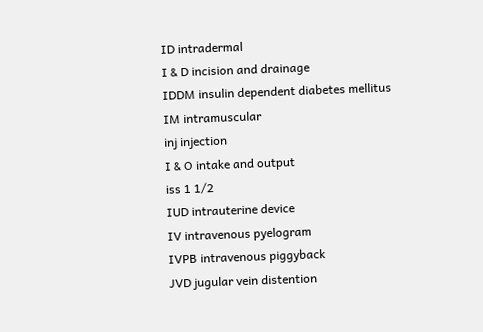ID intradermal
I & D incision and drainage
IDDM insulin dependent diabetes mellitus
IM intramuscular
inj injection
I & O intake and output
iss 1 1/2
IUD intrauterine device
IV intravenous pyelogram
IVPB intravenous piggyback
JVD jugular vein distention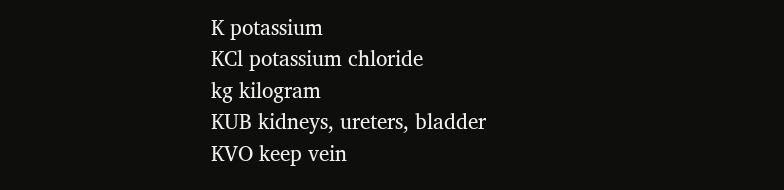K potassium
KCl potassium chloride
kg kilogram
KUB kidneys, ureters, bladder
KVO keep vein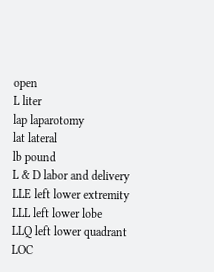open
L liter
lap laparotomy
lat lateral
lb pound
L & D labor and delivery
LLE left lower extremity
LLL left lower lobe
LLQ left lower quadrant
LOC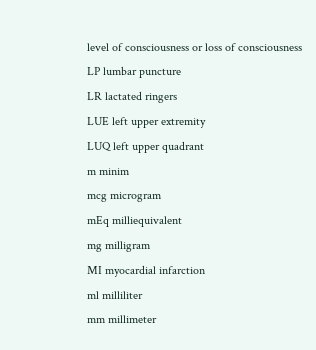level of consciousness or loss of consciousness
LP lumbar puncture
LR lactated ringers
LUE left upper extremity
LUQ left upper quadrant
m minim
mcg microgram
mEq milliequivalent
mg milligram
MI myocardial infarction
ml milliliter
mm millimeter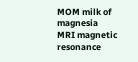MOM milk of magnesia
MRI magnetic resonance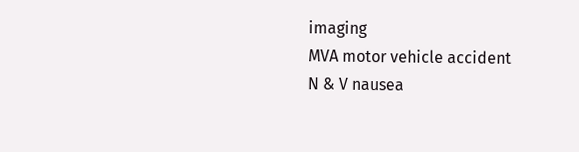imaging
MVA motor vehicle accident
N & V nausea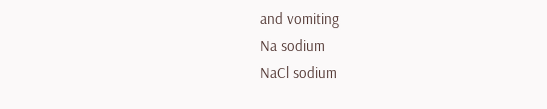and vomiting
Na sodium
NaCl sodium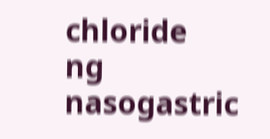chloride
ng nasogastric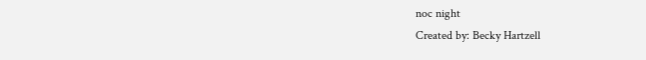noc night
Created by: Becky Hartzell